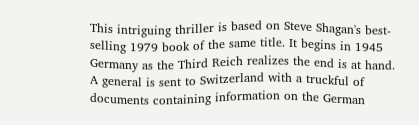This intriguing thriller is based on Steve Shagan's best-selling 1979 book of the same title. It begins in 1945 Germany as the Third Reich realizes the end is at hand. A general is sent to Switzerland with a truckful of documents containing information on the German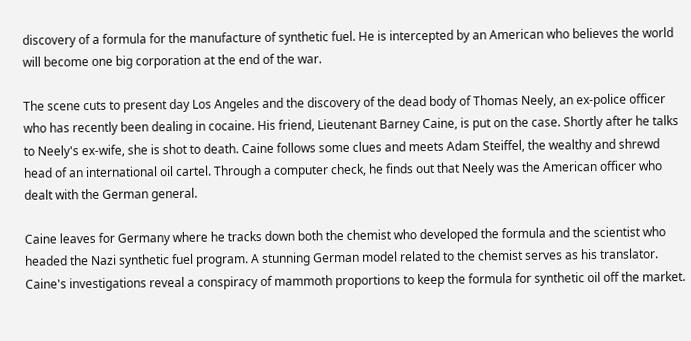discovery of a formula for the manufacture of synthetic fuel. He is intercepted by an American who believes the world will become one big corporation at the end of the war.

The scene cuts to present day Los Angeles and the discovery of the dead body of Thomas Neely, an ex-police officer who has recently been dealing in cocaine. His friend, Lieutenant Barney Caine, is put on the case. Shortly after he talks to Neely's ex-wife, she is shot to death. Caine follows some clues and meets Adam Steiffel, the wealthy and shrewd head of an international oil cartel. Through a computer check, he finds out that Neely was the American officer who dealt with the German general.

Caine leaves for Germany where he tracks down both the chemist who developed the formula and the scientist who headed the Nazi synthetic fuel program. A stunning German model related to the chemist serves as his translator. Caine's investigations reveal a conspiracy of mammoth proportions to keep the formula for synthetic oil off the market.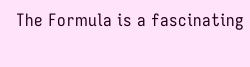The Formula is a fascinating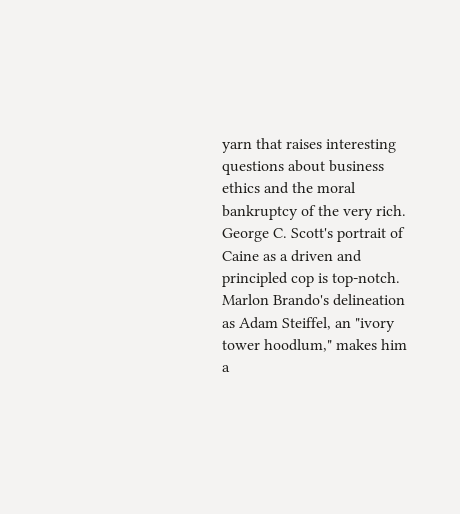yarn that raises interesting questions about business ethics and the moral bankruptcy of the very rich. George C. Scott's portrait of Caine as a driven and principled cop is top-notch. Marlon Brando's delineation as Adam Steiffel, an "ivory tower hoodlum," makes him a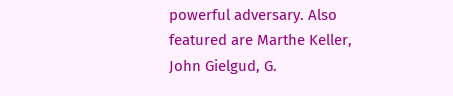powerful adversary. Also featured are Marthe Keller, John Gielgud, G.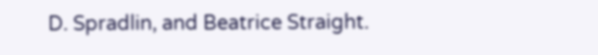D. Spradlin, and Beatrice Straight.